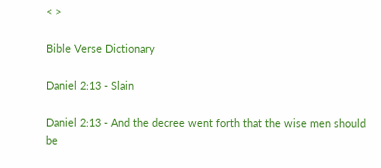< >

Bible Verse Dictionary

Daniel 2:13 - Slain

Daniel 2:13 - And the decree went forth that the wise men should be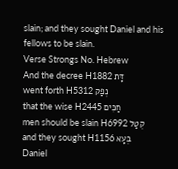slain; and they sought Daniel and his fellows to be slain.
Verse Strongs No. Hebrew
And the decree H1882 דָּת
went forth H5312 נְפַק
that the wise H2445 חַכִּים
men should be slain H6992 קְטַל
and they sought H1156 בְּעָא
Daniel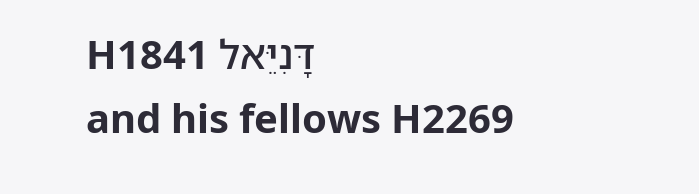H1841 דָּנִיֵּאל
and his fellows H2269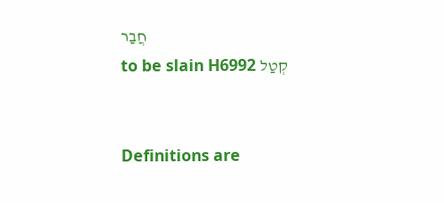חֲבַר
to be slain H6992 קְטַל


Definitions are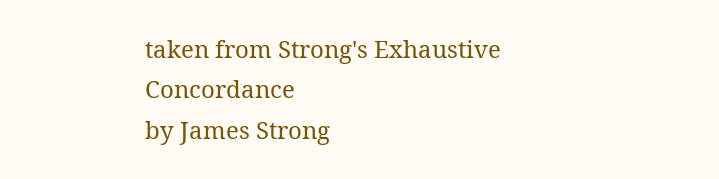taken from Strong's Exhaustive Concordance
by James Strong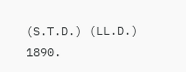(S.T.D.) (LL.D.) 1890.